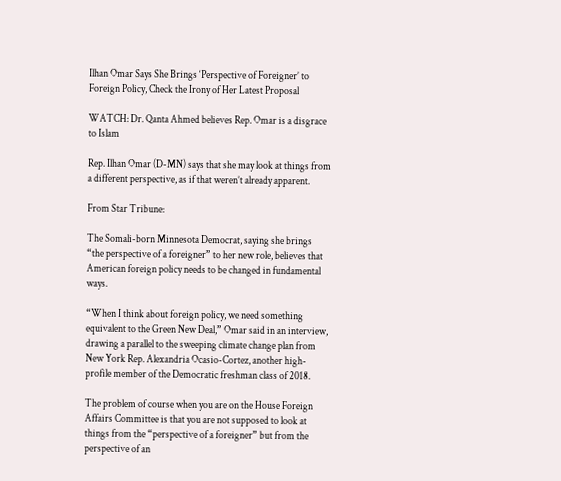Ilhan Omar Says She Brings ‘Perspective of Foreigner’ to Foreign Policy, Check the Irony of Her Latest Proposal

WATCH: Dr. Qanta Ahmed believes Rep. Omar is a disgrace to Islam

Rep. Ilhan Omar (D-MN) says that she may look at things from a different perspective, as if that weren’t already apparent.

From Star Tribune:

The Somali-born Minnesota Democrat, saying she brings “the perspective of a foreigner” to her new role, believes that American foreign policy needs to be changed in fundamental ways.

“When I think about foreign policy, we need something equivalent to the Green New Deal,” Omar said in an interview, drawing a parallel to the sweeping climate change plan from New York Rep. Alexandria Ocasio-Cortez, another high-profile member of the Democratic freshman class of 2018.

The problem of course when you are on the House Foreign Affairs Committee is that you are not supposed to look at things from the “perspective of a foreigner” but from the perspective of an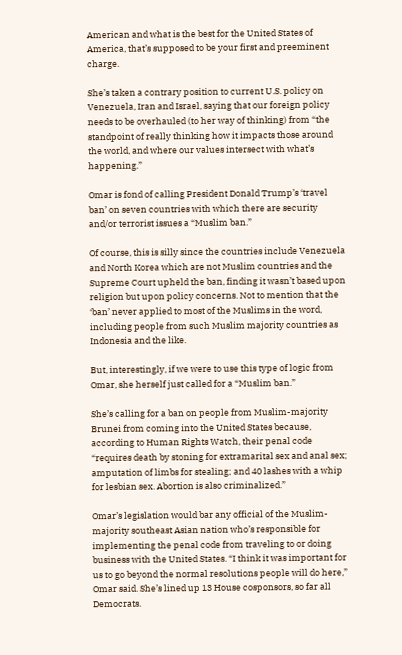American and what is the best for the United States of America, that’s supposed to be your first and preeminent charge.

She’s taken a contrary position to current U.S. policy on Venezuela, Iran and Israel, saying that our foreign policy needs to be overhauled (to her way of thinking) from “the standpoint of really thinking how it impacts those around the world, and where our values intersect with what’s happening.”

Omar is fond of calling President Donald Trump’s ‘travel ban’ on seven countries with which there are security and/or terrorist issues a “Muslim ban.”

Of course, this is silly since the countries include Venezuela and North Korea which are not Muslim countries and the Supreme Court upheld the ban, finding it wasn’t based upon religion but upon policy concerns. Not to mention that the ‘ban’ never applied to most of the Muslims in the word, including people from such Muslim majority countries as Indonesia and the like.

But, interestingly, if we were to use this type of logic from Omar, she herself just called for a “Muslim ban.”

She’s calling for a ban on people from Muslim-majority Brunei from coming into the United States because, according to Human Rights Watch, their penal code “requires death by stoning for extramarital sex and anal sex; amputation of limbs for stealing; and 40 lashes with a whip for lesbian sex. Abortion is also criminalized.”

Omar’s legislation would bar any official of the Muslim-majority southeast Asian nation who’s responsible for implementing the penal code from traveling to or doing business with the United States. “I think it was important for us to go beyond the normal resolutions people will do here,” Omar said. She’s lined up 13 House cosponsors, so far all Democrats.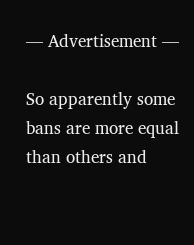— Advertisement —

So apparently some bans are more equal than others and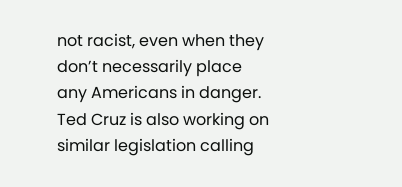not racist, even when they don’t necessarily place any Americans in danger. Ted Cruz is also working on similar legislation calling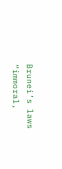Brunei’s laws “immoral,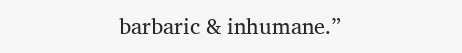barbaric & inhumane.”